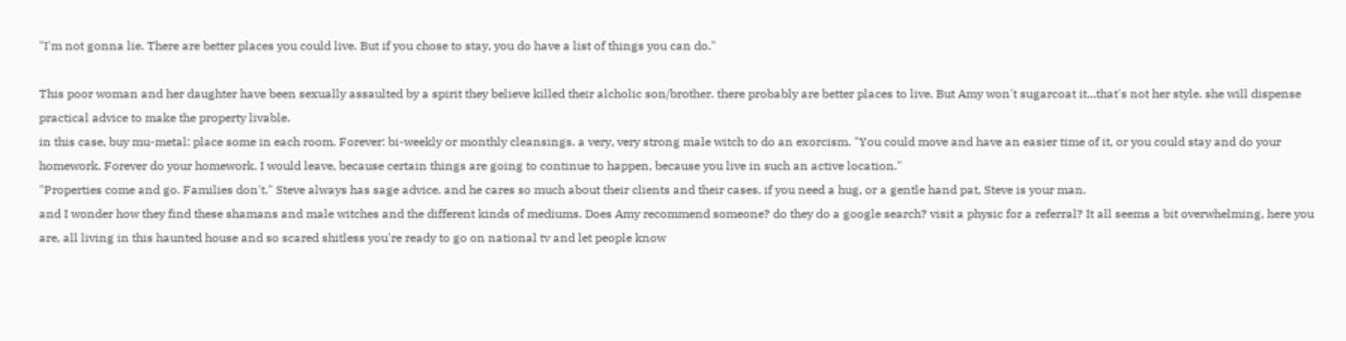"I'm not gonna lie. There are better places you could live. But if you chose to stay, you do have a list of things you can do."

This poor woman and her daughter have been sexually assaulted by a spirit they believe killed their alcholic son/brother. there probably are better places to live. But Amy won't sugarcoat it...that's not her style. she will dispense practical advice to make the property livable.
in this case, buy mu-metal: place some in each room. Forever: bi-weekly or monthly cleansings. a very, very strong male witch to do an exorcism. "You could move and have an easier time of it, or you could stay and do your homework. Forever do your homework. I would leave, because certain things are going to continue to happen, because you live in such an active location."
"Properties come and go. Families don't." Steve always has sage advice. and he cares so much about their clients and their cases. if you need a hug, or a gentle hand pat, Steve is your man.
and I wonder how they find these shamans and male witches and the different kinds of mediums. Does Amy recommend someone? do they do a google search? visit a physic for a referral? It all seems a bit overwhelming, here you are, all living in this haunted house and so scared shitless you're ready to go on national tv and let people know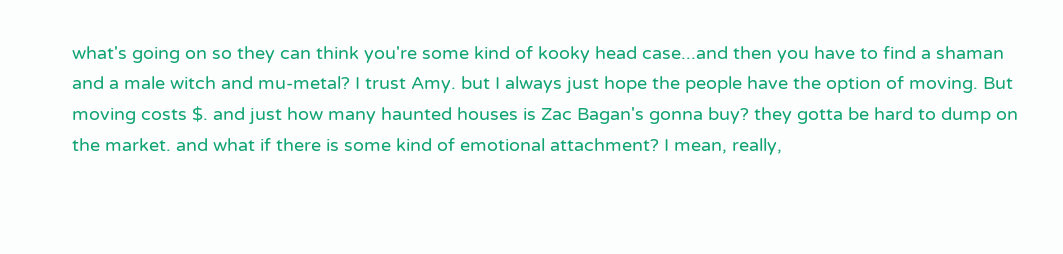what's going on so they can think you're some kind of kooky head case...and then you have to find a shaman and a male witch and mu-metal? I trust Amy. but I always just hope the people have the option of moving. But moving costs $. and just how many haunted houses is Zac Bagan's gonna buy? they gotta be hard to dump on the market. and what if there is some kind of emotional attachment? I mean, really,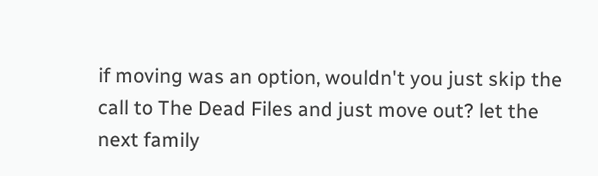if moving was an option, wouldn't you just skip the call to The Dead Files and just move out? let the next family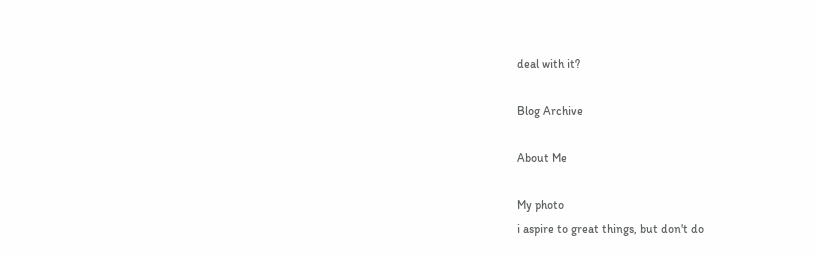deal with it?

Blog Archive

About Me

My photo
i aspire to great things, but don't do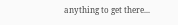anything to get there...